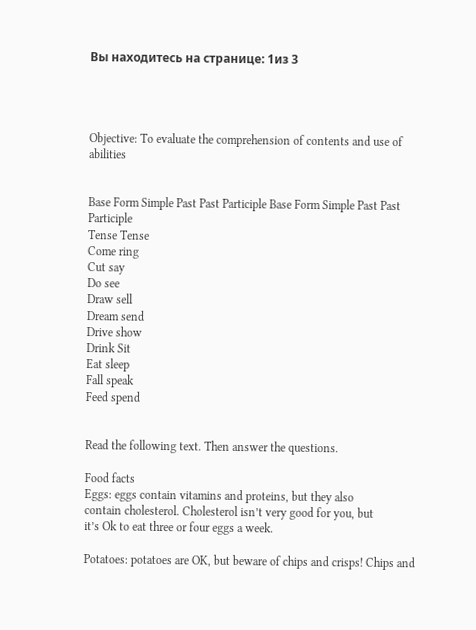Вы находитесь на странице: 1из 3




Objective: To evaluate the comprehension of contents and use of abilities


Base Form Simple Past Past Participle Base Form Simple Past Past Participle
Tense Tense
Come ring
Cut say
Do see
Draw sell
Dream send
Drive show
Drink Sit
Eat sleep
Fall speak
Feed spend


Read the following text. Then answer the questions.

Food facts
Eggs: eggs contain vitamins and proteins, but they also
contain cholesterol. Cholesterol isn’t very good for you, but
it’s Ok to eat three or four eggs a week.

Potatoes: potatoes are OK, but beware of chips and crisps! Chips and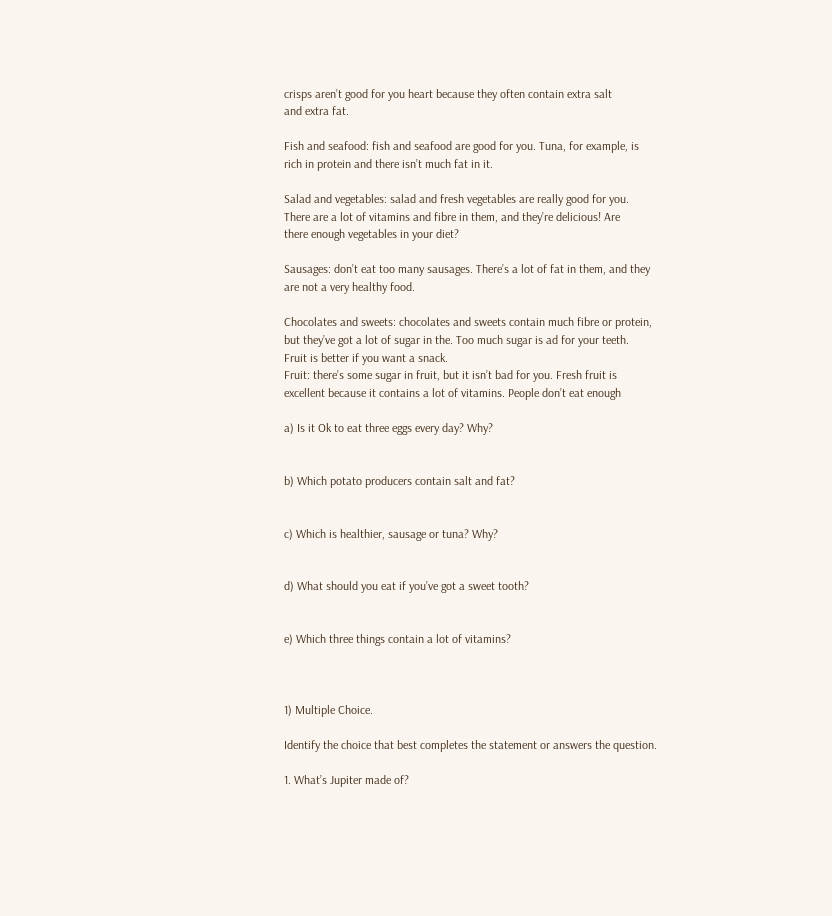crisps aren’t good for you heart because they often contain extra salt
and extra fat.

Fish and seafood: fish and seafood are good for you. Tuna, for example, is
rich in protein and there isn’t much fat in it.

Salad and vegetables: salad and fresh vegetables are really good for you.
There are a lot of vitamins and fibre in them, and they’re delicious! Are
there enough vegetables in your diet?

Sausages: don’t eat too many sausages. There’s a lot of fat in them, and they
are not a very healthy food.

Chocolates and sweets: chocolates and sweets contain much fibre or protein,
but they’ve got a lot of sugar in the. Too much sugar is ad for your teeth.
Fruit is better if you want a snack.
Fruit: there’s some sugar in fruit, but it isn’t bad for you. Fresh fruit is
excellent because it contains a lot of vitamins. People don’t eat enough

a) Is it Ok to eat three eggs every day? Why?


b) Which potato producers contain salt and fat?


c) Which is healthier, sausage or tuna? Why?


d) What should you eat if you’ve got a sweet tooth?


e) Which three things contain a lot of vitamins?



1) Multiple Choice.

Identify the choice that best completes the statement or answers the question.

1. What’s Jupiter made of?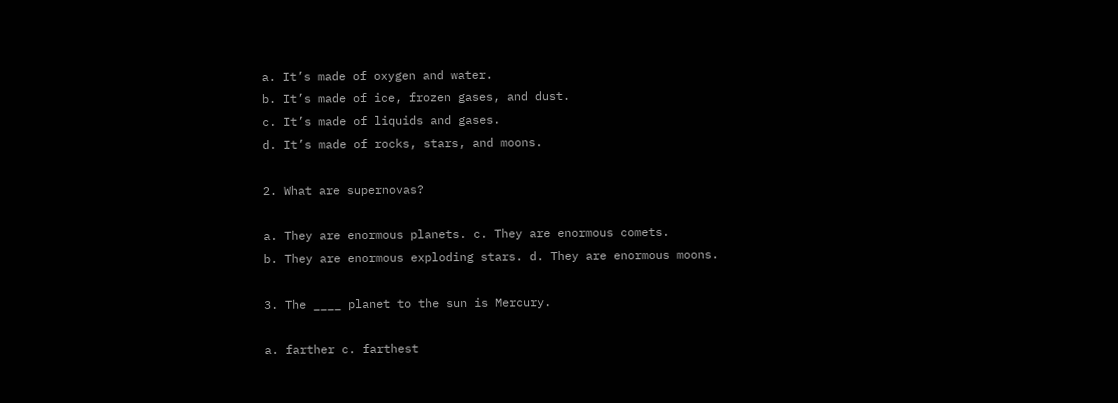a. It’s made of oxygen and water.
b. It’s made of ice, frozen gases, and dust.
c. It’s made of liquids and gases.
d. It’s made of rocks, stars, and moons.

2. What are supernovas?

a. They are enormous planets. c. They are enormous comets.
b. They are enormous exploding stars. d. They are enormous moons.

3. The ____ planet to the sun is Mercury.

a. farther c. farthest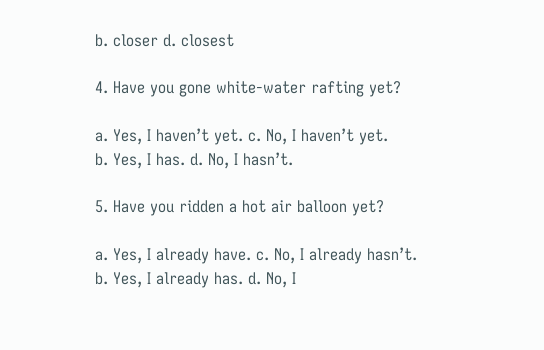b. closer d. closest

4. Have you gone white-water rafting yet?

a. Yes, I haven’t yet. c. No, I haven’t yet.
b. Yes, I has. d. No, I hasn’t.

5. Have you ridden a hot air balloon yet?

a. Yes, I already have. c. No, I already hasn’t.
b. Yes, I already has. d. No, I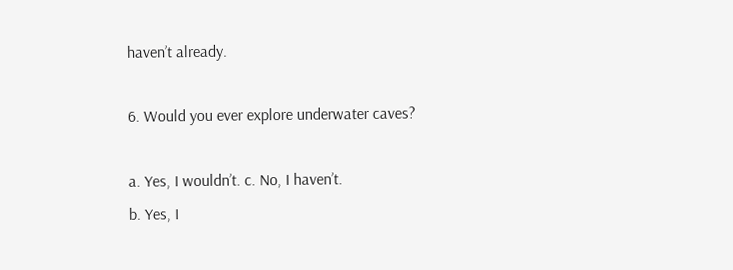haven’t already.

6. Would you ever explore underwater caves?

a. Yes, I wouldn’t. c. No, I haven’t.
b. Yes, I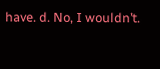have. d. No, I wouldn’t.